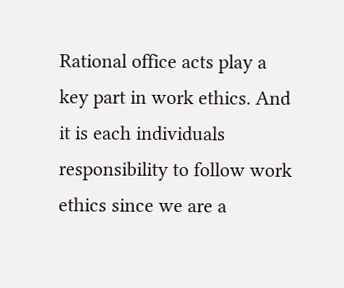Rational office acts play a key part in work ethics. And it is each individuals responsibility to follow work ethics since we are a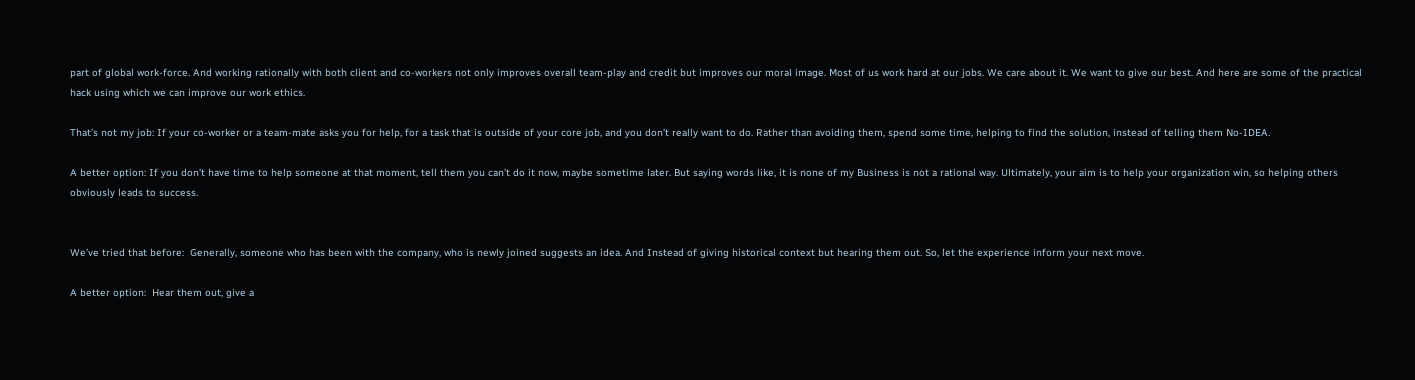part of global work-force. And working rationally with both client and co-workers not only improves overall team-play and credit but improves our moral image. Most of us work hard at our jobs. We care about it. We want to give our best. And here are some of the practical hack using which we can improve our work ethics.

That’s not my job: If your co-worker or a team-mate asks you for help, for a task that is outside of your core job, and you don’t really want to do. Rather than avoiding them, spend some time, helping to find the solution, instead of telling them No-IDEA.

A better option: If you don’t have time to help someone at that moment, tell them you can’t do it now, maybe sometime later. But saying words like, it is none of my Business is not a rational way. Ultimately, your aim is to help your organization win, so helping others obviously leads to success.


We’ve tried that before:  Generally, someone who has been with the company, who is newly joined suggests an idea. And Instead of giving historical context but hearing them out. So, let the experience inform your next move.

A better option:  Hear them out, give a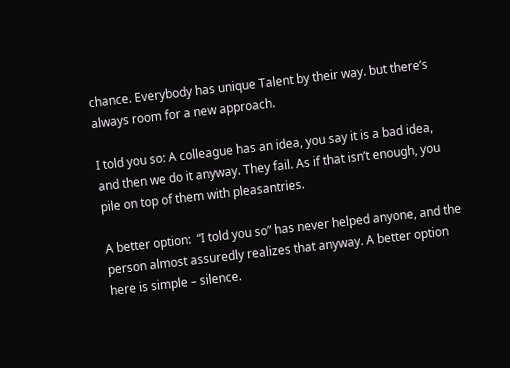chance. Everybody has unique Talent by their way. but there’s always room for a new approach.

I told you so: A colleague has an idea, you say it is a bad idea, and then we do it anyway. They fail. As if that isn’t enough, you pile on top of them with pleasantries.

A better option:  “I told you so” has never helped anyone, and the person almost assuredly realizes that anyway. A better option here is simple – silence.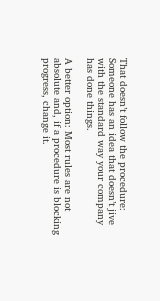That doesn’t follow the procedure: Someone has an idea that doesn’t jive with the standard way your company has done things.

A better option: Most rules are not absolute and, if a procedure is blocking progress, change it.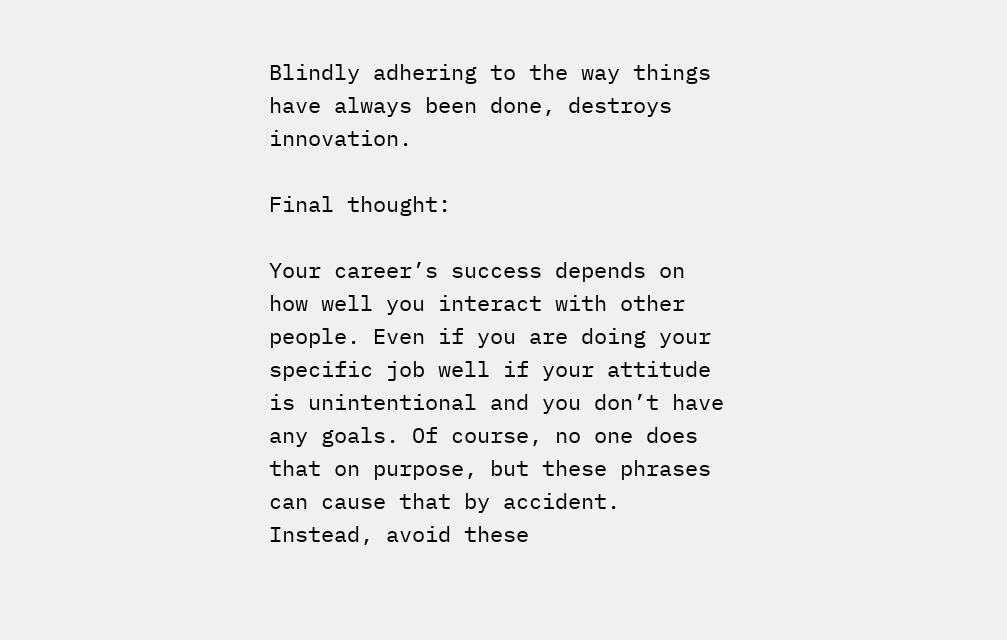Blindly adhering to the way things have always been done, destroys innovation.

Final thought:

Your career’s success depends on how well you interact with other people. Even if you are doing your specific job well if your attitude is unintentional and you don’t have any goals. Of course, no one does that on purpose, but these phrases can cause that by accident. Instead, avoid these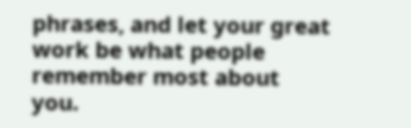phrases, and let your great work be what people remember most about you.